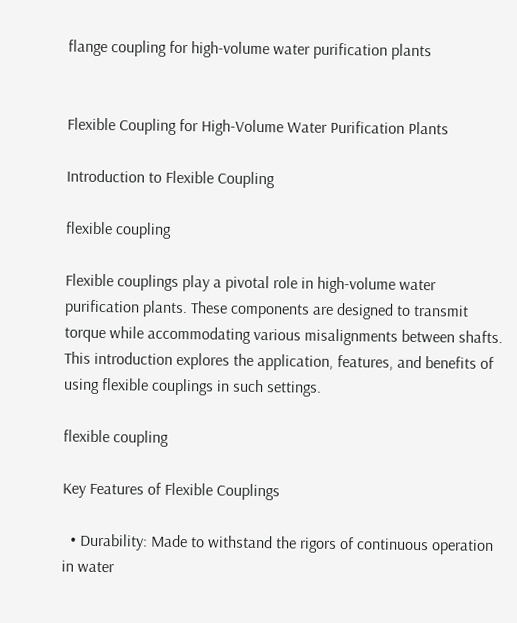flange coupling for high-volume water purification plants


Flexible Coupling for High-Volume Water Purification Plants

Introduction to Flexible Coupling

flexible coupling

Flexible couplings play a pivotal role in high-volume water purification plants. These components are designed to transmit torque while accommodating various misalignments between shafts. This introduction explores the application, features, and benefits of using flexible couplings in such settings.

flexible coupling

Key Features of Flexible Couplings

  • Durability: Made to withstand the rigors of continuous operation in water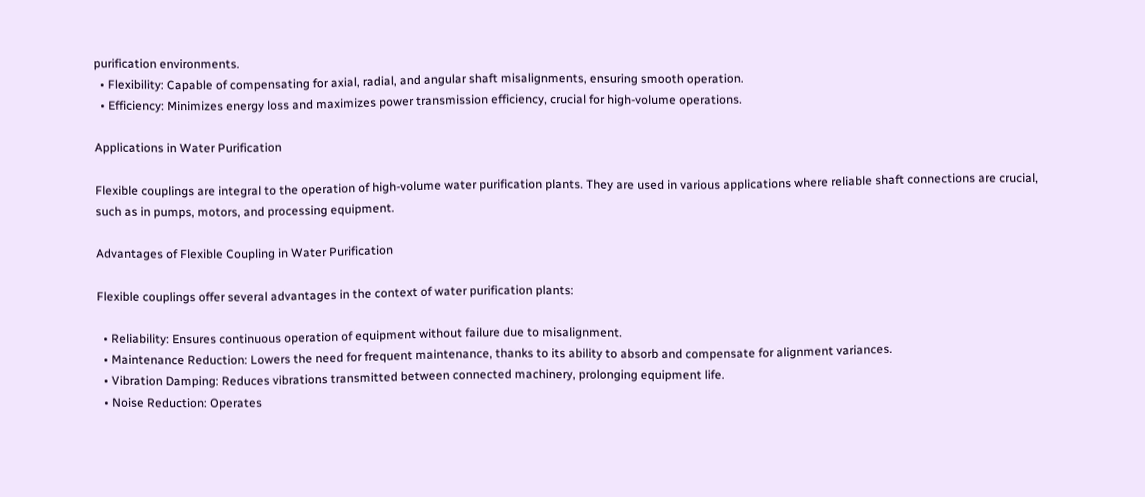purification environments.
  • Flexibility: Capable of compensating for axial, radial, and angular shaft misalignments, ensuring smooth operation.
  • Efficiency: Minimizes energy loss and maximizes power transmission efficiency, crucial for high-volume operations.

Applications in Water Purification

Flexible couplings are integral to the operation of high-volume water purification plants. They are used in various applications where reliable shaft connections are crucial, such as in pumps, motors, and processing equipment.

Advantages of Flexible Coupling in Water Purification

Flexible couplings offer several advantages in the context of water purification plants:

  • Reliability: Ensures continuous operation of equipment without failure due to misalignment.
  • Maintenance Reduction: Lowers the need for frequent maintenance, thanks to its ability to absorb and compensate for alignment variances.
  • Vibration Damping: Reduces vibrations transmitted between connected machinery, prolonging equipment life.
  • Noise Reduction: Operates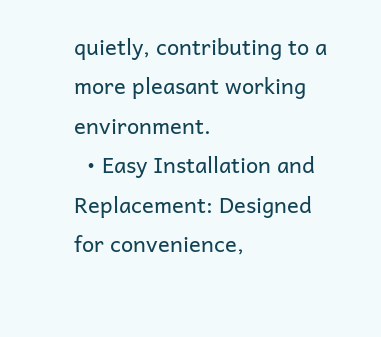quietly, contributing to a more pleasant working environment.
  • Easy Installation and Replacement: Designed for convenience,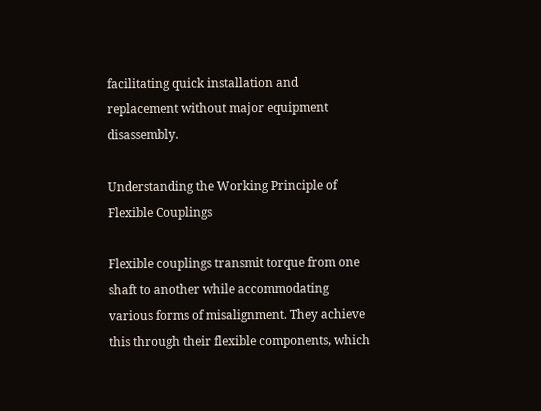facilitating quick installation and replacement without major equipment disassembly.

Understanding the Working Principle of Flexible Couplings

Flexible couplings transmit torque from one shaft to another while accommodating various forms of misalignment. They achieve this through their flexible components, which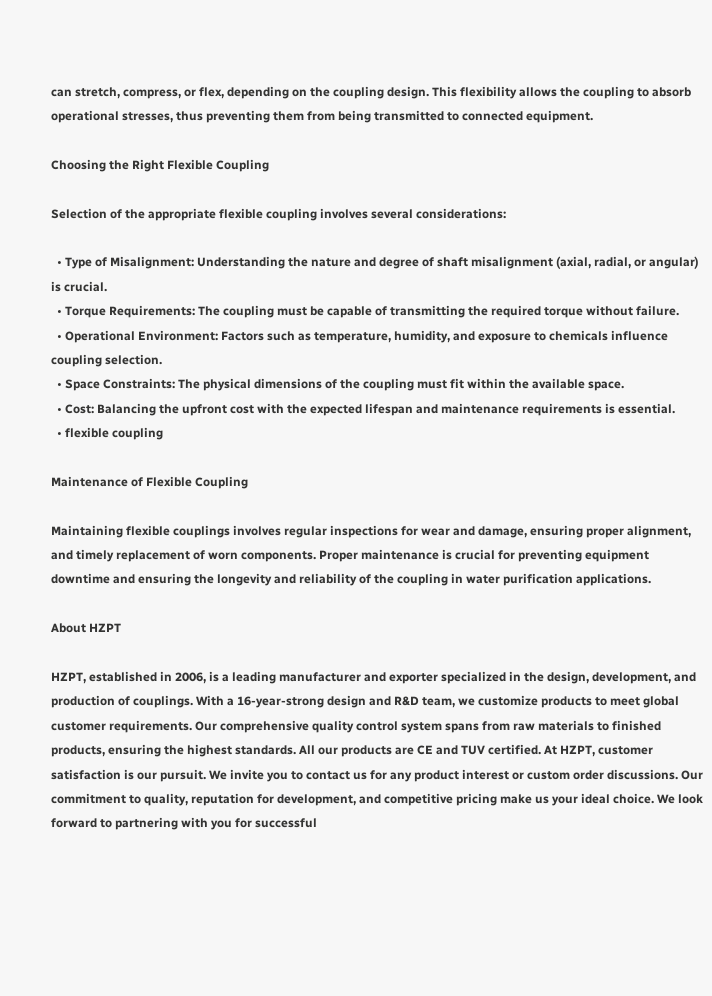can stretch, compress, or flex, depending on the coupling design. This flexibility allows the coupling to absorb operational stresses, thus preventing them from being transmitted to connected equipment.

Choosing the Right Flexible Coupling

Selection of the appropriate flexible coupling involves several considerations:

  • Type of Misalignment: Understanding the nature and degree of shaft misalignment (axial, radial, or angular) is crucial.
  • Torque Requirements: The coupling must be capable of transmitting the required torque without failure.
  • Operational Environment: Factors such as temperature, humidity, and exposure to chemicals influence coupling selection.
  • Space Constraints: The physical dimensions of the coupling must fit within the available space.
  • Cost: Balancing the upfront cost with the expected lifespan and maintenance requirements is essential.
  • flexible coupling

Maintenance of Flexible Coupling

Maintaining flexible couplings involves regular inspections for wear and damage, ensuring proper alignment, and timely replacement of worn components. Proper maintenance is crucial for preventing equipment downtime and ensuring the longevity and reliability of the coupling in water purification applications.

About HZPT

HZPT, established in 2006, is a leading manufacturer and exporter specialized in the design, development, and production of couplings. With a 16-year-strong design and R&D team, we customize products to meet global customer requirements. Our comprehensive quality control system spans from raw materials to finished products, ensuring the highest standards. All our products are CE and TUV certified. At HZPT, customer satisfaction is our pursuit. We invite you to contact us for any product interest or custom order discussions. Our commitment to quality, reputation for development, and competitive pricing make us your ideal choice. We look forward to partnering with you for successful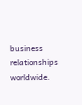business relationships worldwide.